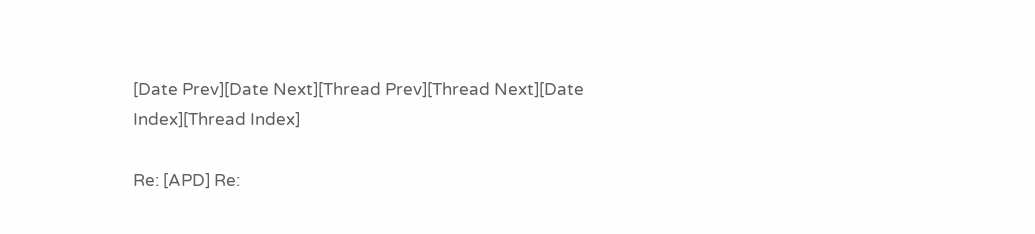[Date Prev][Date Next][Thread Prev][Thread Next][Date Index][Thread Index]

Re: [APD] Re: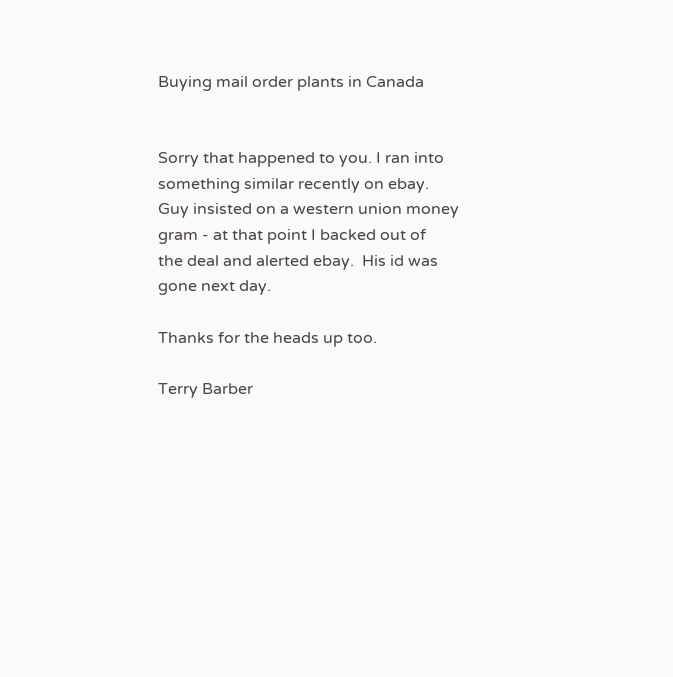Buying mail order plants in Canada


Sorry that happened to you. I ran into something similar recently on ebay.
Guy insisted on a western union money gram - at that point I backed out of
the deal and alerted ebay.  His id was gone next day.

Thanks for the heads up too.

Terry Barber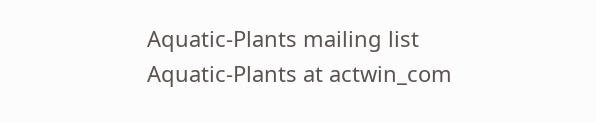Aquatic-Plants mailing list
Aquatic-Plants at actwin_com